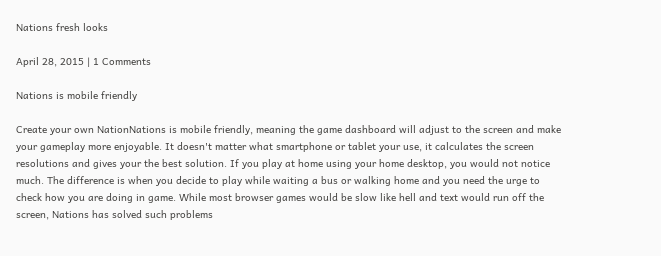Nations fresh looks

April 28, 2015 | 1 Comments

Nations is mobile friendly

Create your own NationNations is mobile friendly, meaning the game dashboard will adjust to the screen and make your gameplay more enjoyable. It doesn't matter what smartphone or tablet your use, it calculates the screen resolutions and gives your the best solution. If you play at home using your home desktop, you would not notice much. The difference is when you decide to play while waiting a bus or walking home and you need the urge to check how you are doing in game. While most browser games would be slow like hell and text would run off the screen, Nations has solved such problems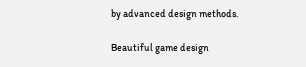by advanced design methods.

Beautiful game design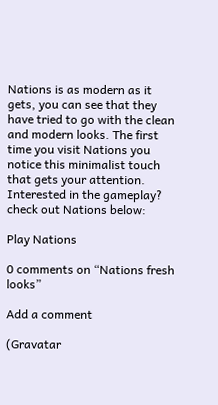Nations is as modern as it gets, you can see that they have tried to go with the clean and modern looks. The first time you visit Nations you notice this minimalist touch that gets your attention.
Interested in the gameplay? check out Nations below:

Play Nations

0 comments on “Nations fresh looks”

Add a comment

(Gravatar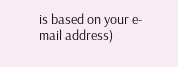is based on your e-mail address)